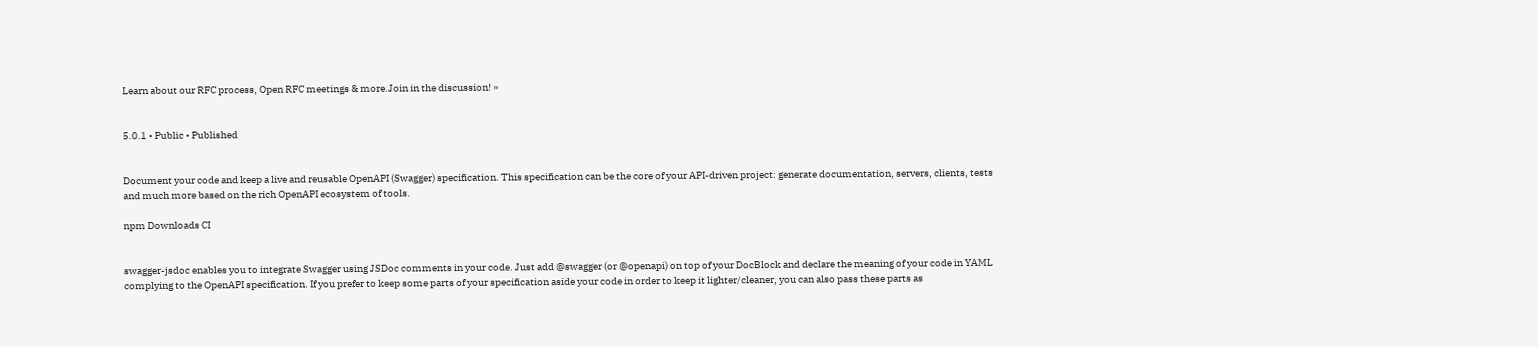Learn about our RFC process, Open RFC meetings & more.Join in the discussion! »


5.0.1 • Public • Published


Document your code and keep a live and reusable OpenAPI (Swagger) specification. This specification can be the core of your API-driven project: generate documentation, servers, clients, tests and much more based on the rich OpenAPI ecosystem of tools.

npm Downloads CI


swagger-jsdoc enables you to integrate Swagger using JSDoc comments in your code. Just add @swagger (or @openapi) on top of your DocBlock and declare the meaning of your code in YAML complying to the OpenAPI specification. If you prefer to keep some parts of your specification aside your code in order to keep it lighter/cleaner, you can also pass these parts as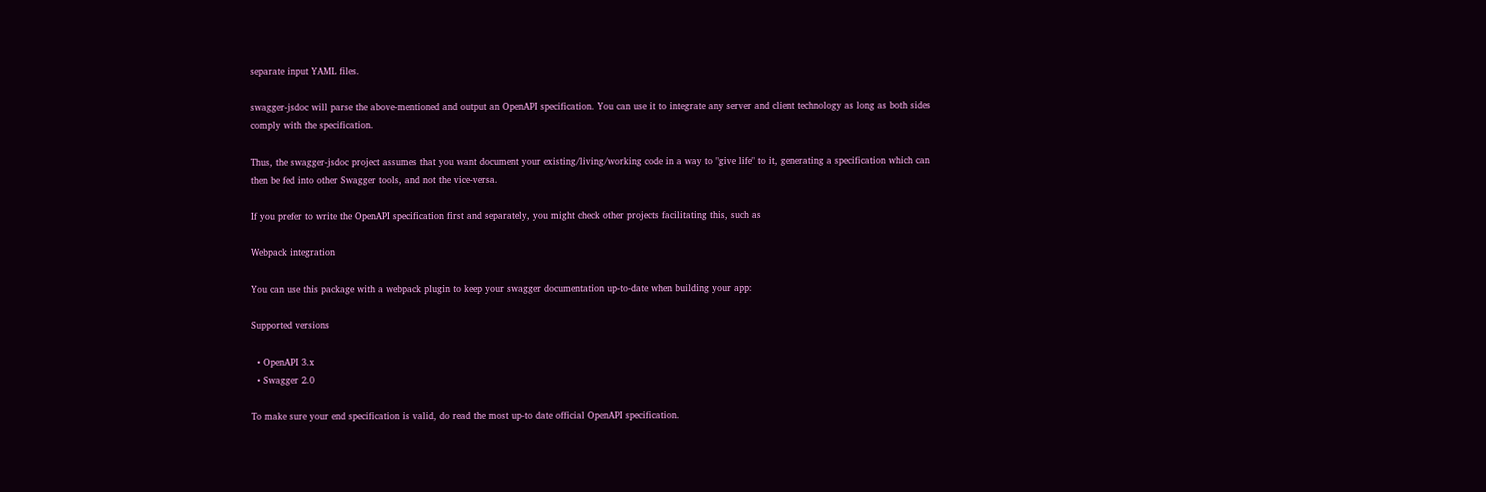separate input YAML files.

swagger-jsdoc will parse the above-mentioned and output an OpenAPI specification. You can use it to integrate any server and client technology as long as both sides comply with the specification.

Thus, the swagger-jsdoc project assumes that you want document your existing/living/working code in a way to "give life" to it, generating a specification which can then be fed into other Swagger tools, and not the vice-versa.

If you prefer to write the OpenAPI specification first and separately, you might check other projects facilitating this, such as

Webpack integration

You can use this package with a webpack plugin to keep your swagger documentation up-to-date when building your app:

Supported versions

  • OpenAPI 3.x
  • Swagger 2.0

To make sure your end specification is valid, do read the most up-to date official OpenAPI specification.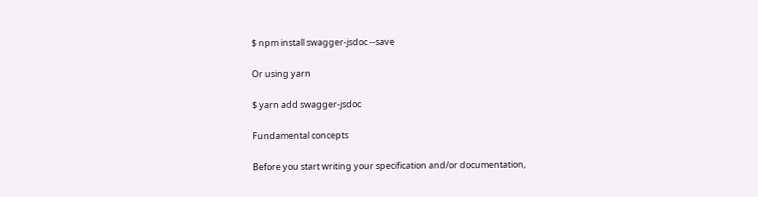$ npm install swagger-jsdoc --save

Or using yarn

$ yarn add swagger-jsdoc

Fundamental concepts

Before you start writing your specification and/or documentation,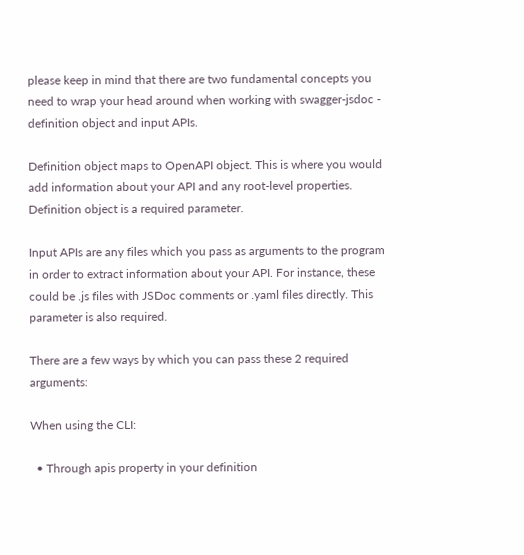please keep in mind that there are two fundamental concepts you need to wrap your head around when working with swagger-jsdoc - definition object and input APIs.

Definition object maps to OpenAPI object. This is where you would add information about your API and any root-level properties. Definition object is a required parameter.

Input APIs are any files which you pass as arguments to the program in order to extract information about your API. For instance, these could be .js files with JSDoc comments or .yaml files directly. This parameter is also required.

There are a few ways by which you can pass these 2 required arguments:

When using the CLI:

  • Through apis property in your definition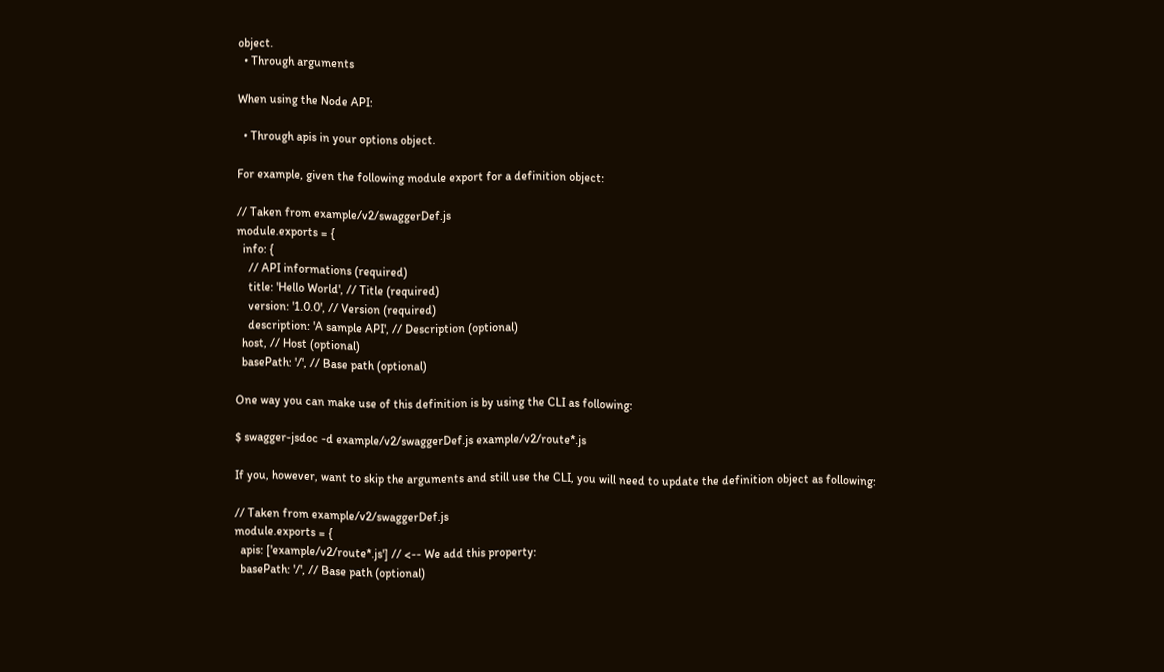object.
  • Through arguments

When using the Node API:

  • Through apis in your options object.

For example, given the following module export for a definition object:

// Taken from example/v2/swaggerDef.js
module.exports = {
  info: {
    // API informations (required)
    title: 'Hello World', // Title (required)
    version: '1.0.0', // Version (required)
    description: 'A sample API', // Description (optional)
  host, // Host (optional)
  basePath: '/', // Base path (optional)

One way you can make use of this definition is by using the CLI as following:

$ swagger-jsdoc -d example/v2/swaggerDef.js example/v2/route*.js

If you, however, want to skip the arguments and still use the CLI, you will need to update the definition object as following:

// Taken from example/v2/swaggerDef.js
module.exports = {
  apis: ['example/v2/route*.js'] // <-- We add this property:
  basePath: '/', // Base path (optional)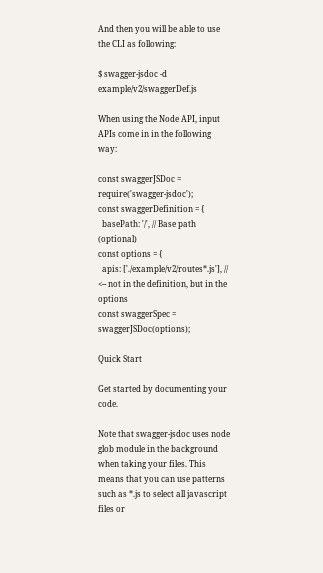And then you will be able to use the CLI as following:

$ swagger-jsdoc -d example/v2/swaggerDef.js

When using the Node API, input APIs come in in the following way:

const swaggerJSDoc = require('swagger-jsdoc');
const swaggerDefinition = {
  basePath: '/', // Base path (optional)
const options = {
  apis: ['./example/v2/routes*.js'], // <-- not in the definition, but in the options
const swaggerSpec = swaggerJSDoc(options);

Quick Start

Get started by documenting your code.

Note that swagger-jsdoc uses node glob module in the background when taking your files. This means that you can use patterns such as *.js to select all javascript files or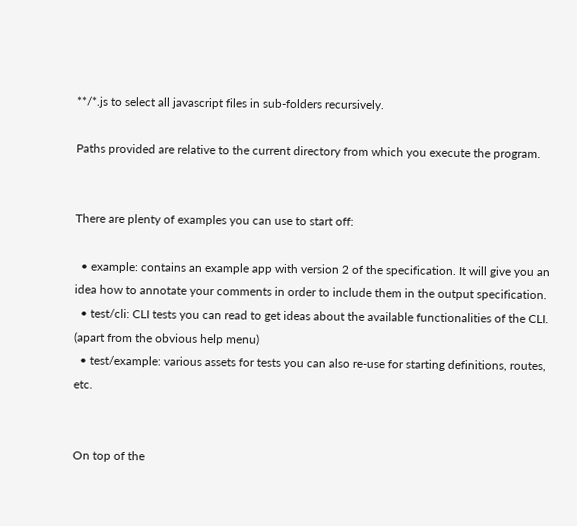**/*.js to select all javascript files in sub-folders recursively.

Paths provided are relative to the current directory from which you execute the program.


There are plenty of examples you can use to start off:

  • example: contains an example app with version 2 of the specification. It will give you an idea how to annotate your comments in order to include them in the output specification.
  • test/cli: CLI tests you can read to get ideas about the available functionalities of the CLI. (apart from the obvious help menu)
  • test/example: various assets for tests you can also re-use for starting definitions, routes, etc.


On top of the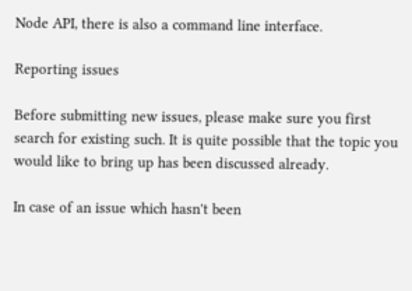Node API, there is also a command line interface.

Reporting issues

Before submitting new issues, please make sure you first search for existing such. It is quite possible that the topic you would like to bring up has been discussed already.

In case of an issue which hasn't been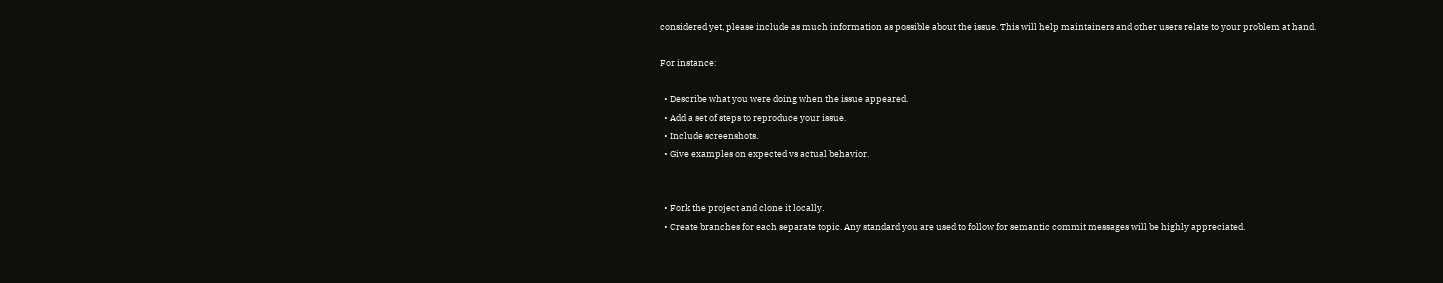considered yet, please include as much information as possible about the issue. This will help maintainers and other users relate to your problem at hand.

For instance:

  • Describe what you were doing when the issue appeared.
  • Add a set of steps to reproduce your issue.
  • Include screenshots.
  • Give examples on expected vs actual behavior.


  • Fork the project and clone it locally.
  • Create branches for each separate topic. Any standard you are used to follow for semantic commit messages will be highly appreciated.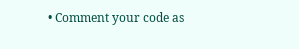• Comment your code as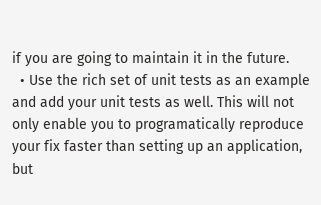if you are going to maintain it in the future.
  • Use the rich set of unit tests as an example and add your unit tests as well. This will not only enable you to programatically reproduce your fix faster than setting up an application, but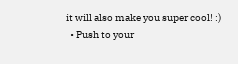it will also make you super cool! :)
  • Push to your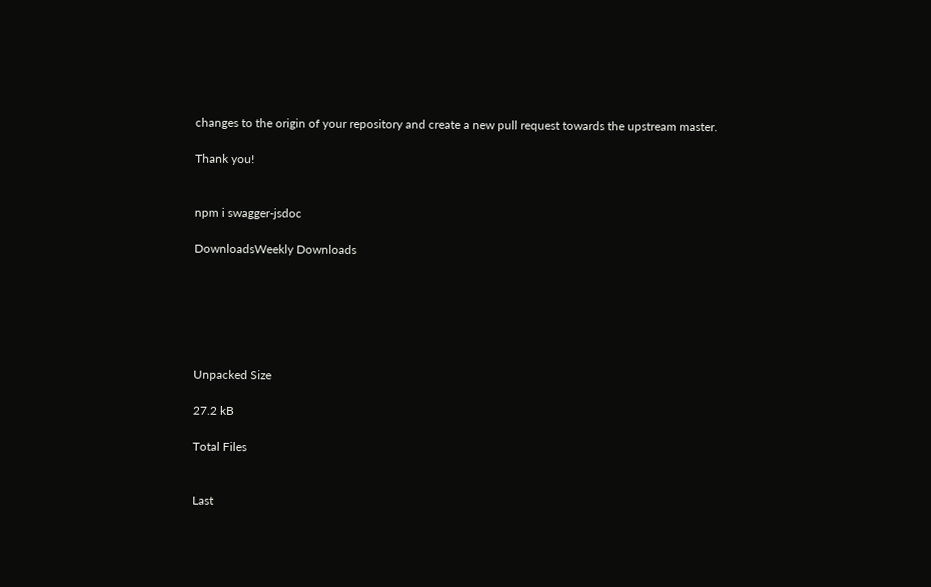changes to the origin of your repository and create a new pull request towards the upstream master.

Thank you!


npm i swagger-jsdoc

DownloadsWeekly Downloads






Unpacked Size

27.2 kB

Total Files


Last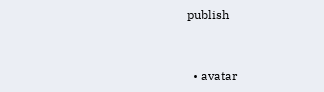publish


  • avatar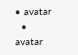• avatar
  • avatar